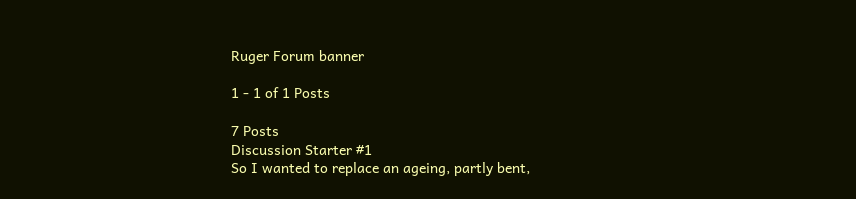Ruger Forum banner

1 - 1 of 1 Posts

7 Posts
Discussion Starter #1
So I wanted to replace an ageing, partly bent,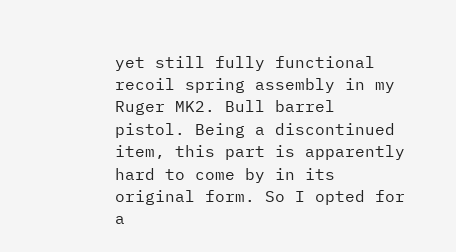yet still fully functional recoil spring assembly in my Ruger MK2. Bull barrel pistol. Being a discontinued item, this part is apparently hard to come by in its original form. So I opted for a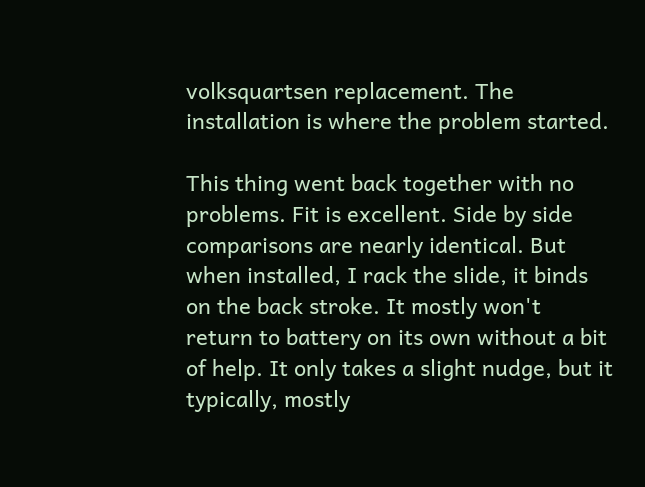volksquartsen replacement. The installation is where the problem started.

This thing went back together with no problems. Fit is excellent. Side by side comparisons are nearly identical. But when installed, I rack the slide, it binds on the back stroke. It mostly won't return to battery on its own without a bit of help. It only takes a slight nudge, but it typically, mostly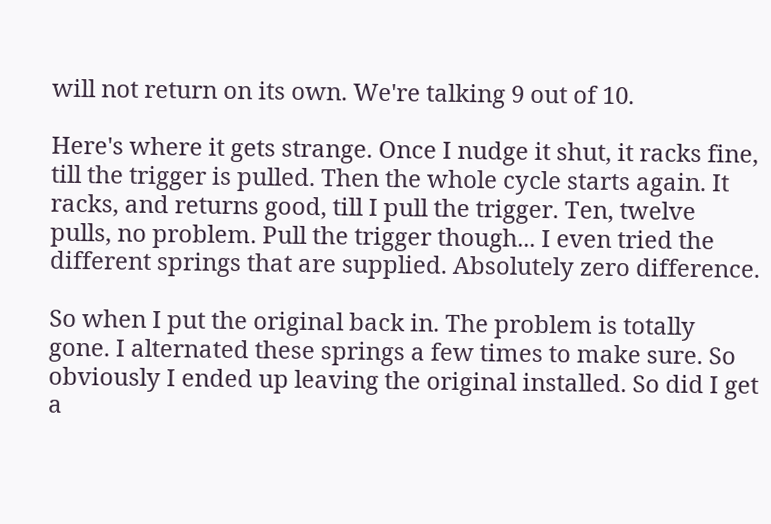will not return on its own. We're talking 9 out of 10.

Here's where it gets strange. Once I nudge it shut, it racks fine, till the trigger is pulled. Then the whole cycle starts again. It racks, and returns good, till I pull the trigger. Ten, twelve pulls, no problem. Pull the trigger though... I even tried the different springs that are supplied. Absolutely zero difference.

So when I put the original back in. The problem is totally gone. I alternated these springs a few times to make sure. So obviously I ended up leaving the original installed. So did I get a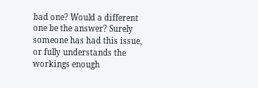bad one? Would a different one be the answer? Surely someone has had this issue, or fully understands the workings enough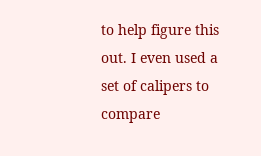to help figure this out. I even used a set of calipers to compare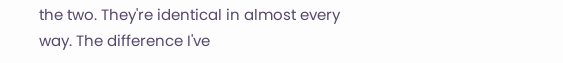the two. They're identical in almost every way. The difference I've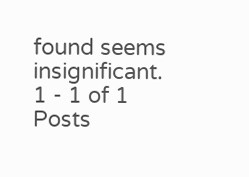found seems insignificant.
1 - 1 of 1 Posts